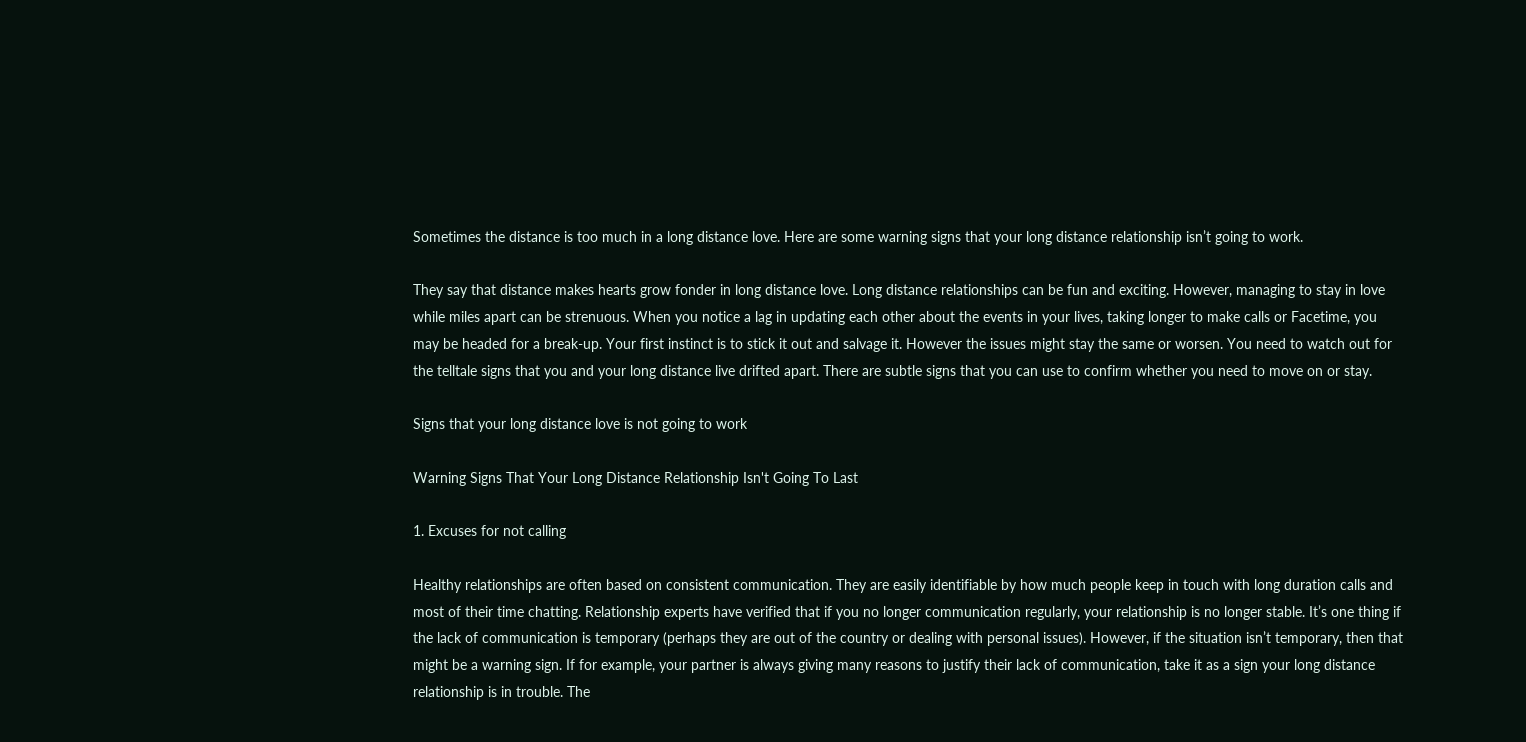Sometimes the distance is too much in a long distance love. Here are some warning signs that your long distance relationship isn’t going to work.

They say that distance makes hearts grow fonder in long distance love. Long distance relationships can be fun and exciting. However, managing to stay in love while miles apart can be strenuous. When you notice a lag in updating each other about the events in your lives, taking longer to make calls or Facetime, you may be headed for a break-up. Your first instinct is to stick it out and salvage it. However the issues might stay the same or worsen. You need to watch out for the telltale signs that you and your long distance live drifted apart. There are subtle signs that you can use to confirm whether you need to move on or stay.

Signs that your long distance love is not going to work

Warning Signs That Your Long Distance Relationship Isn't Going To Last

1. Excuses for not calling

Healthy relationships are often based on consistent communication. They are easily identifiable by how much people keep in touch with long duration calls and most of their time chatting. Relationship experts have verified that if you no longer communication regularly, your relationship is no longer stable. It’s one thing if the lack of communication is temporary (perhaps they are out of the country or dealing with personal issues). However, if the situation isn’t temporary, then that might be a warning sign. If for example, your partner is always giving many reasons to justify their lack of communication, take it as a sign your long distance relationship is in trouble. The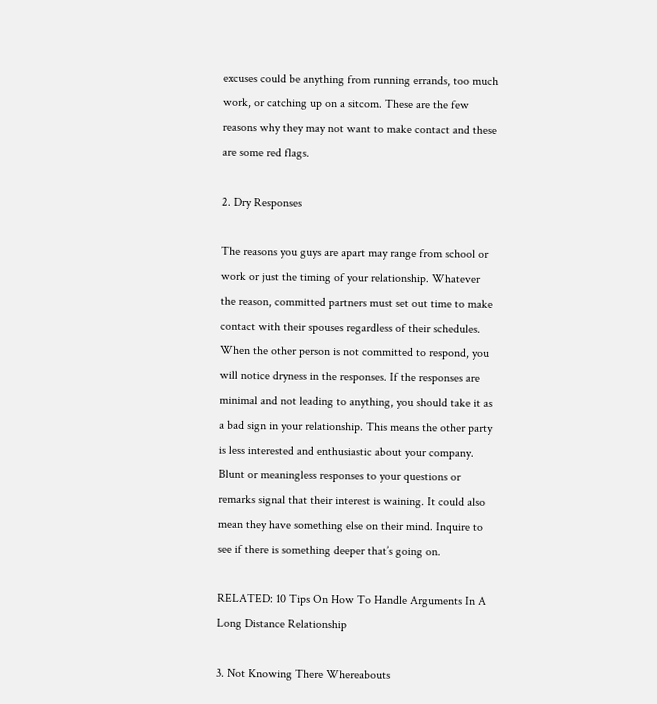excuses could be anything from running errands, too much work, or catching up on a sitcom. These are the few reasons why they may not want to make contact and these are some red flags.

2. Dry Responses

The reasons you guys are apart may range from school or work or just the timing of your relationship. Whatever the reason, committed partners must set out time to make contact with their spouses regardless of their schedules. When the other person is not committed to respond, you will notice dryness in the responses. If the responses are minimal and not leading to anything, you should take it as a bad sign in your relationship. This means the other party is less interested and enthusiastic about your company. Blunt or meaningless responses to your questions or remarks signal that their interest is waining. It could also mean they have something else on their mind. Inquire to see if there is something deeper that’s going on.

RELATED: 10 Tips On How To Handle Arguments In A Long Distance Relationship

3. Not Knowing There Whereabouts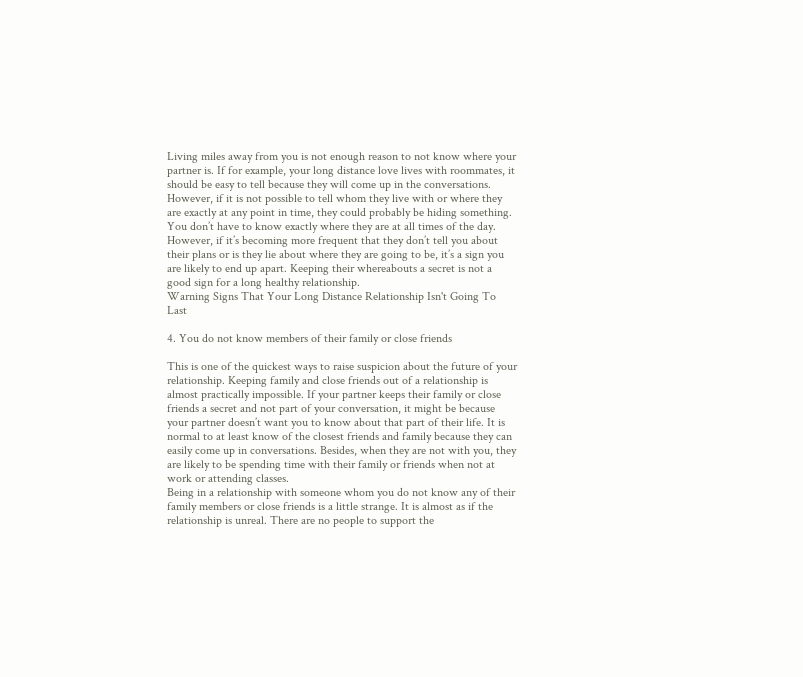Living miles away from you is not enough reason to not know where your partner is. If for example, your long distance love lives with roommates, it should be easy to tell because they will come up in the conversations. However, if it is not possible to tell whom they live with or where they are exactly at any point in time, they could probably be hiding something. You don’t have to know exactly where they are at all times of the day. However, if it’s becoming more frequent that they don’t tell you about their plans or is they lie about where they are going to be, it’s a sign you are likely to end up apart. Keeping their whereabouts a secret is not a good sign for a long healthy relationship.
Warning Signs That Your Long Distance Relationship Isn't Going To Last

4. You do not know members of their family or close friends

This is one of the quickest ways to raise suspicion about the future of your relationship. Keeping family and close friends out of a relationship is almost practically impossible. If your partner keeps their family or close friends a secret and not part of your conversation, it might be because your partner doesn’t want you to know about that part of their life. It is normal to at least know of the closest friends and family because they can easily come up in conversations. Besides, when they are not with you, they are likely to be spending time with their family or friends when not at work or attending classes.
Being in a relationship with someone whom you do not know any of their family members or close friends is a little strange. It is almost as if the relationship is unreal. There are no people to support the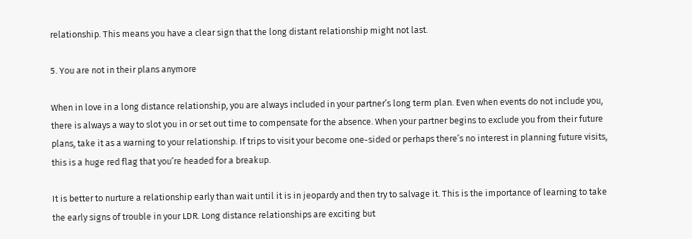relationship. This means you have a clear sign that the long distant relationship might not last.

5. You are not in their plans anymore

When in love in a long distance relationship, you are always included in your partner’s long term plan. Even when events do not include you, there is always a way to slot you in or set out time to compensate for the absence. When your partner begins to exclude you from their future plans, take it as a warning to your relationship. If trips to visit your become one-sided or perhaps there’s no interest in planning future visits, this is a huge red flag that you’re headed for a breakup.

It is better to nurture a relationship early than wait until it is in jeopardy and then try to salvage it. This is the importance of learning to take the early signs of trouble in your LDR. Long distance relationships are exciting but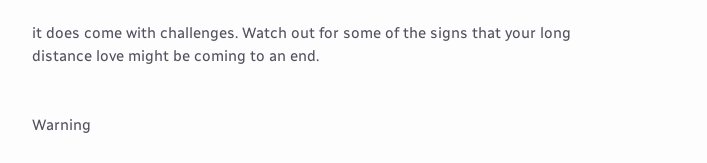it does come with challenges. Watch out for some of the signs that your long distance love might be coming to an end.


Warning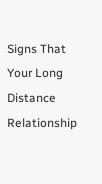Signs That Your Long Distance Relationship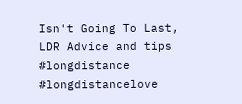Isn't Going To Last, LDR Advice and tips #longdistance #longdistancelove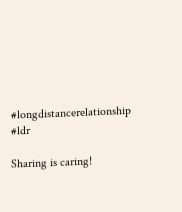#longdistancerelationship #ldr

Sharing is caring!